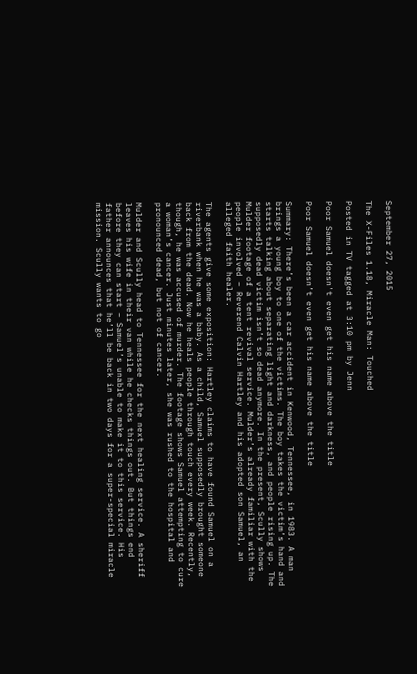September 27, 2015

The X-Files 1.18, Miracle Man: Touched

Posted in TV tagged at 3:10 pm by Jenn

Poor Samuel doesn't even get his name above the title

Poor Samuel doesn’t even get his name above the title

Summary: There’s been a car accident in Kenwood, Tennessee, in 1983. A man brings a young boy to one of the victims. The boy takes the victim’s hand and starts talking about separating light and darkness, and people rising up. The supposedly dead victim isn’t so dead anymore. In the present, Scully shows Mulder footage of a tent revival service. Mulder’s already familiar with the people involved – Reverend Calvin Hartley and his adopted son Samuel, an alleged faith healer.

The agents give some exposition: Hartley claims to have found Samuel on a riverbank when he was a baby. As a child, Samuel supposedly brought someone back from the dead. Now he heals people through touch every week. Recently, though, he was accused of murder. The footage shows Samuel attempting to cure a woman’s cancer. Just minutes later, she was rushed to the hospital and pronounced dead, but not of cancer.

Mulder and Scully head to Tennessee for the next healing service. A sheriff leaves his wife in their van while he checks things out. But things end before they can start – Samuel’s unable to make it to this service. His father announces that he’ll be back in two days for a super-special miracle mission. Scully wants to go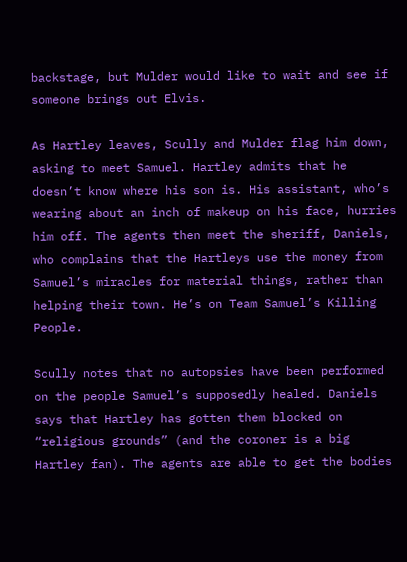backstage, but Mulder would like to wait and see if someone brings out Elvis.

As Hartley leaves, Scully and Mulder flag him down, asking to meet Samuel. Hartley admits that he doesn’t know where his son is. His assistant, who’s wearing about an inch of makeup on his face, hurries him off. The agents then meet the sheriff, Daniels, who complains that the Hartleys use the money from Samuel’s miracles for material things, rather than helping their town. He’s on Team Samuel’s Killing People.

Scully notes that no autopsies have been performed on the people Samuel’s supposedly healed. Daniels says that Hartley has gotten them blocked on “religious grounds” (and the coroner is a big Hartley fan). The agents are able to get the bodies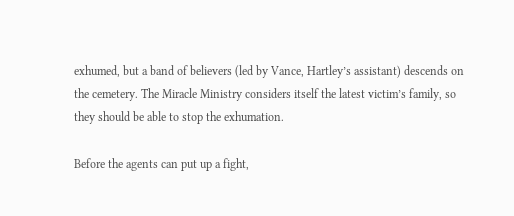exhumed, but a band of believers (led by Vance, Hartley’s assistant) descends on the cemetery. The Miracle Ministry considers itself the latest victim’s family, so they should be able to stop the exhumation.

Before the agents can put up a fight,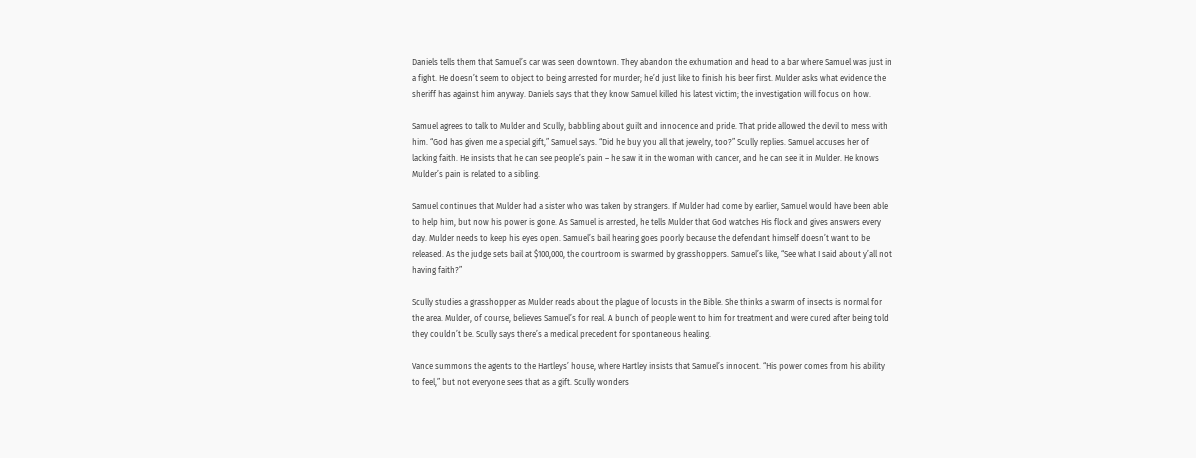Daniels tells them that Samuel’s car was seen downtown. They abandon the exhumation and head to a bar where Samuel was just in a fight. He doesn’t seem to object to being arrested for murder; he’d just like to finish his beer first. Mulder asks what evidence the sheriff has against him anyway. Daniels says that they know Samuel killed his latest victim; the investigation will focus on how.

Samuel agrees to talk to Mulder and Scully, babbling about guilt and innocence and pride. That pride allowed the devil to mess with him. “God has given me a special gift,” Samuel says. “Did he buy you all that jewelry, too?” Scully replies. Samuel accuses her of lacking faith. He insists that he can see people’s pain – he saw it in the woman with cancer, and he can see it in Mulder. He knows Mulder’s pain is related to a sibling.

Samuel continues that Mulder had a sister who was taken by strangers. If Mulder had come by earlier, Samuel would have been able to help him, but now his power is gone. As Samuel is arrested, he tells Mulder that God watches His flock and gives answers every day. Mulder needs to keep his eyes open. Samuel’s bail hearing goes poorly because the defendant himself doesn’t want to be released. As the judge sets bail at $100,000, the courtroom is swarmed by grasshoppers. Samuel’s like, “See what I said about y’all not having faith?”

Scully studies a grasshopper as Mulder reads about the plague of locusts in the Bible. She thinks a swarm of insects is normal for the area. Mulder, of course, believes Samuel’s for real. A bunch of people went to him for treatment and were cured after being told they couldn’t be. Scully says there’s a medical precedent for spontaneous healing.

Vance summons the agents to the Hartleys’ house, where Hartley insists that Samuel’s innocent. “His power comes from his ability to feel,” but not everyone sees that as a gift. Scully wonders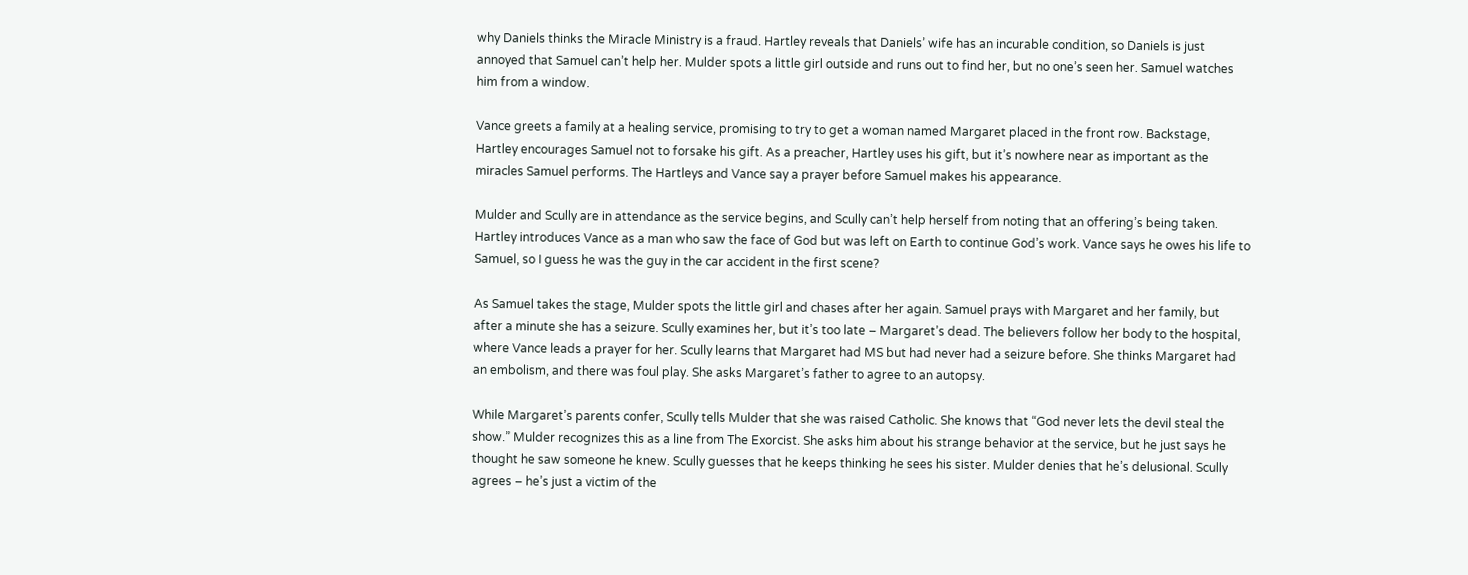why Daniels thinks the Miracle Ministry is a fraud. Hartley reveals that Daniels’ wife has an incurable condition, so Daniels is just annoyed that Samuel can’t help her. Mulder spots a little girl outside and runs out to find her, but no one’s seen her. Samuel watches him from a window.

Vance greets a family at a healing service, promising to try to get a woman named Margaret placed in the front row. Backstage, Hartley encourages Samuel not to forsake his gift. As a preacher, Hartley uses his gift, but it’s nowhere near as important as the miracles Samuel performs. The Hartleys and Vance say a prayer before Samuel makes his appearance.

Mulder and Scully are in attendance as the service begins, and Scully can’t help herself from noting that an offering’s being taken. Hartley introduces Vance as a man who saw the face of God but was left on Earth to continue God’s work. Vance says he owes his life to Samuel, so I guess he was the guy in the car accident in the first scene?

As Samuel takes the stage, Mulder spots the little girl and chases after her again. Samuel prays with Margaret and her family, but after a minute she has a seizure. Scully examines her, but it’s too late – Margaret’s dead. The believers follow her body to the hospital, where Vance leads a prayer for her. Scully learns that Margaret had MS but had never had a seizure before. She thinks Margaret had an embolism, and there was foul play. She asks Margaret’s father to agree to an autopsy.

While Margaret’s parents confer, Scully tells Mulder that she was raised Catholic. She knows that “God never lets the devil steal the show.” Mulder recognizes this as a line from The Exorcist. She asks him about his strange behavior at the service, but he just says he thought he saw someone he knew. Scully guesses that he keeps thinking he sees his sister. Mulder denies that he’s delusional. Scully agrees – he’s just a victim of the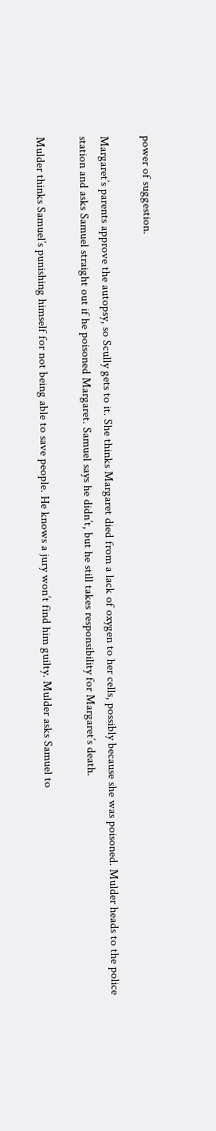power of suggestion.

Margaret’s parents approve the autopsy, so Scully gets to it. She thinks Margaret died from a lack of oxygen to her cells, possibly because she was poisoned. Mulder heads to the police station and asks Samuel straight out if he poisoned Margaret. Samuel says he didn’t, but he still takes responsibility for Margaret’s death.

Mulder thinks Samuel’s punishing himself for not being able to save people. He knows a jury won’t find him guilty. Mulder asks Samuel to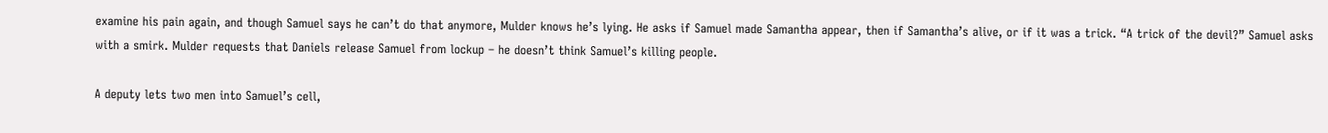examine his pain again, and though Samuel says he can’t do that anymore, Mulder knows he’s lying. He asks if Samuel made Samantha appear, then if Samantha’s alive, or if it was a trick. “A trick of the devil?” Samuel asks with a smirk. Mulder requests that Daniels release Samuel from lockup – he doesn’t think Samuel’s killing people.

A deputy lets two men into Samuel’s cell,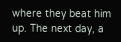where they beat him up. The next day, a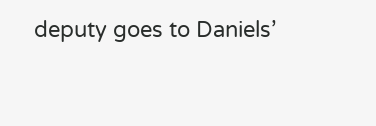deputy goes to Daniels’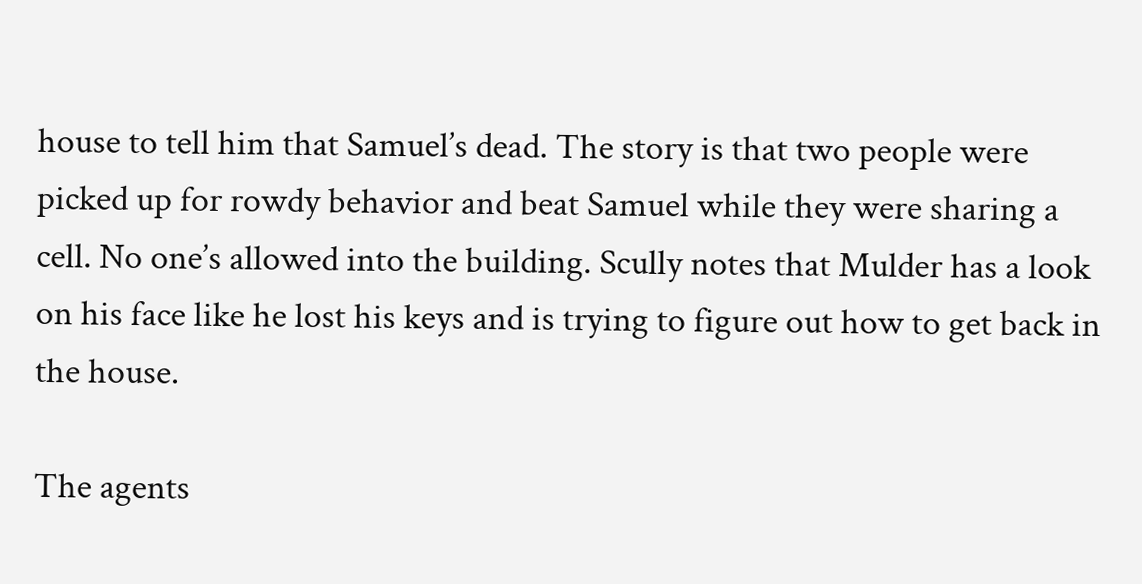house to tell him that Samuel’s dead. The story is that two people were picked up for rowdy behavior and beat Samuel while they were sharing a cell. No one’s allowed into the building. Scully notes that Mulder has a look on his face like he lost his keys and is trying to figure out how to get back in the house.

The agents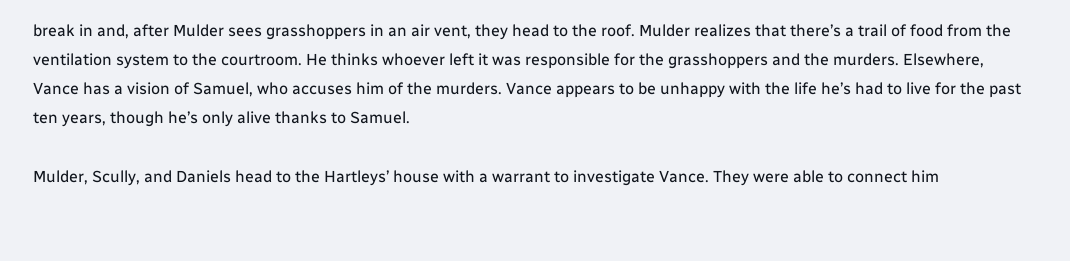break in and, after Mulder sees grasshoppers in an air vent, they head to the roof. Mulder realizes that there’s a trail of food from the ventilation system to the courtroom. He thinks whoever left it was responsible for the grasshoppers and the murders. Elsewhere, Vance has a vision of Samuel, who accuses him of the murders. Vance appears to be unhappy with the life he’s had to live for the past ten years, though he’s only alive thanks to Samuel.

Mulder, Scully, and Daniels head to the Hartleys’ house with a warrant to investigate Vance. They were able to connect him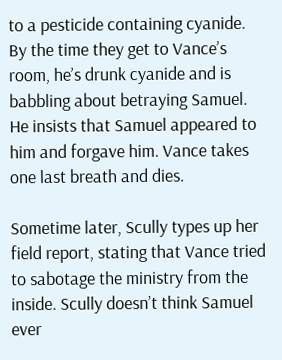to a pesticide containing cyanide. By the time they get to Vance’s room, he’s drunk cyanide and is babbling about betraying Samuel. He insists that Samuel appeared to him and forgave him. Vance takes one last breath and dies.

Sometime later, Scully types up her field report, stating that Vance tried to sabotage the ministry from the inside. Scully doesn’t think Samuel ever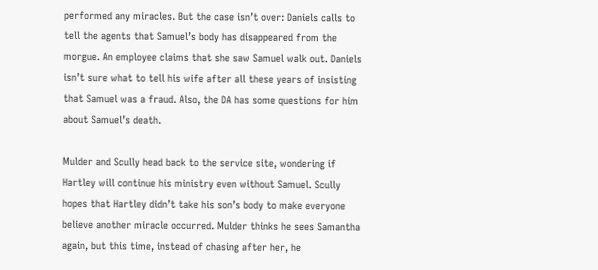performed any miracles. But the case isn’t over: Daniels calls to tell the agents that Samuel’s body has disappeared from the morgue. An employee claims that she saw Samuel walk out. Daniels isn’t sure what to tell his wife after all these years of insisting that Samuel was a fraud. Also, the DA has some questions for him about Samuel’s death.

Mulder and Scully head back to the service site, wondering if Hartley will continue his ministry even without Samuel. Scully hopes that Hartley didn’t take his son’s body to make everyone believe another miracle occurred. Mulder thinks he sees Samantha again, but this time, instead of chasing after her, he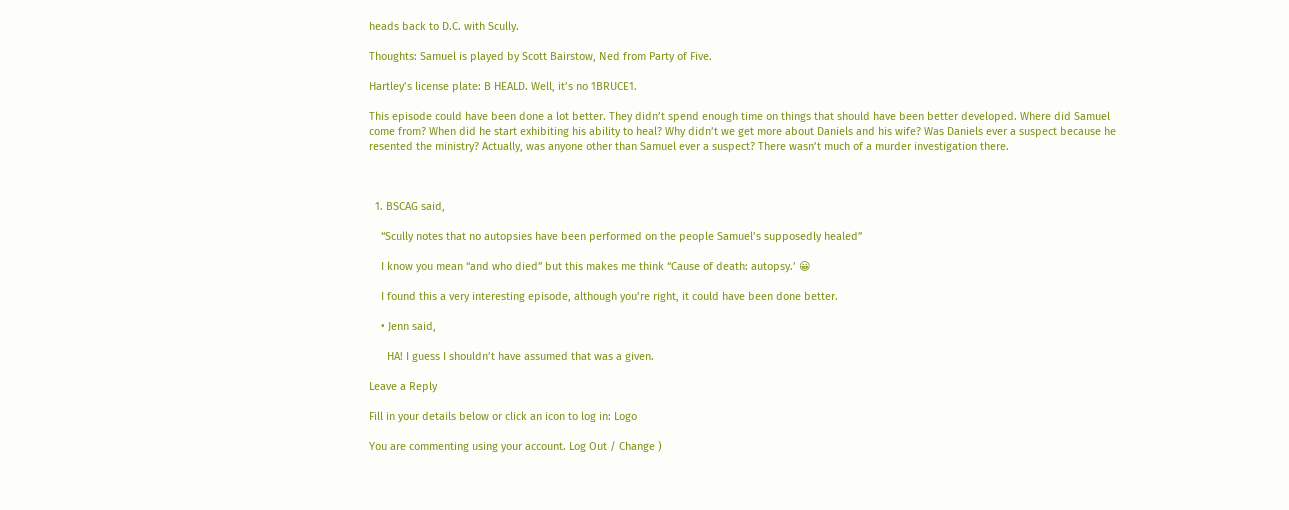heads back to D.C. with Scully.

Thoughts: Samuel is played by Scott Bairstow, Ned from Party of Five.

Hartley’s license plate: B HEALD. Well, it’s no 1BRUCE1.

This episode could have been done a lot better. They didn’t spend enough time on things that should have been better developed. Where did Samuel come from? When did he start exhibiting his ability to heal? Why didn’t we get more about Daniels and his wife? Was Daniels ever a suspect because he resented the ministry? Actually, was anyone other than Samuel ever a suspect? There wasn’t much of a murder investigation there.



  1. BSCAG said,

    “Scully notes that no autopsies have been performed on the people Samuel’s supposedly healed”

    I know you mean “and who died” but this makes me think “Cause of death: autopsy.’ 😀

    I found this a very interesting episode, although you’re right, it could have been done better.

    • Jenn said,

      HA! I guess I shouldn’t have assumed that was a given.

Leave a Reply

Fill in your details below or click an icon to log in: Logo

You are commenting using your account. Log Out / Change )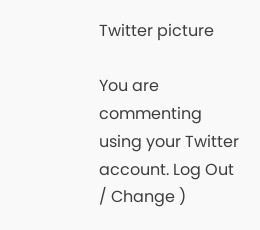Twitter picture

You are commenting using your Twitter account. Log Out / Change )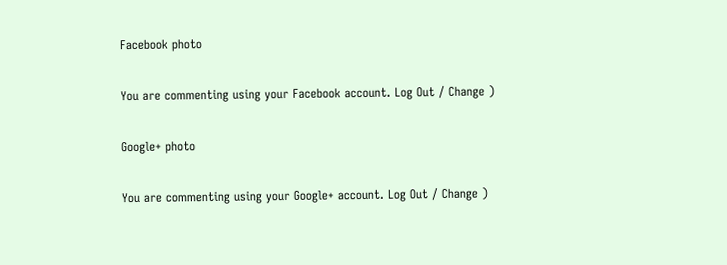Facebook photo

You are commenting using your Facebook account. Log Out / Change )

Google+ photo

You are commenting using your Google+ account. Log Out / Change )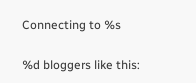Connecting to %s

%d bloggers like this: